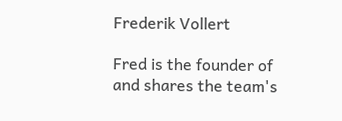Frederik Vollert

Fred is the founder of and shares the team's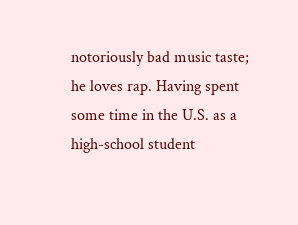notoriously bad music taste; he loves rap. Having spent some time in the U.S. as a high-school student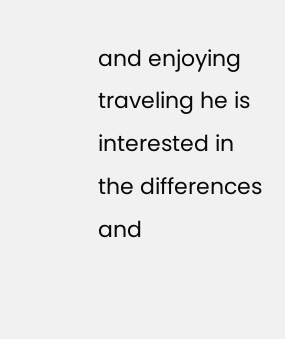and enjoying traveling he is interested in the differences and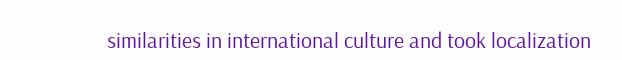similarities in international culture and took localization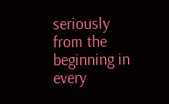seriously from the beginning in every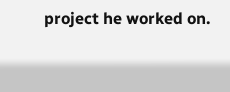project he worked on.